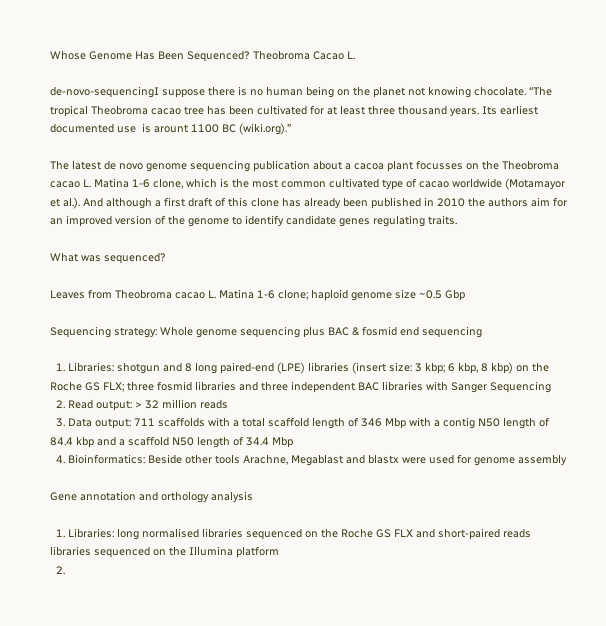Whose Genome Has Been Sequenced? Theobroma Cacao L.

de-novo-sequencingI suppose there is no human being on the planet not knowing chocolate. “The tropical Theobroma cacao tree has been cultivated for at least three thousand years. Its earliest documented use  is arount 1100 BC (wiki.org).”

The latest de novo genome sequencing publication about a cacoa plant focusses on the Theobroma cacao L. Matina 1-6 clone, which is the most common cultivated type of cacao worldwide (Motamayor et al.). And although a first draft of this clone has already been published in 2010 the authors aim for an improved version of the genome to identify candidate genes regulating traits.

What was sequenced?

Leaves from Theobroma cacao L. Matina 1-6 clone; haploid genome size ~0.5 Gbp

Sequencing strategy: Whole genome sequencing plus BAC & fosmid end sequencing

  1. Libraries: shotgun and 8 long paired-end (LPE) libraries (insert size: 3 kbp; 6 kbp, 8 kbp) on the Roche GS FLX; three fosmid libraries and three independent BAC libraries with Sanger Sequencing
  2. Read output: > 32 million reads
  3. Data output: 711 scaffolds with a total scaffold length of 346 Mbp with a contig N50 length of 84.4 kbp and a scaffold N50 length of 34.4 Mbp
  4. Bioinformatics: Beside other tools Arachne, Megablast and blastx were used for genome assembly

Gene annotation and orthology analysis

  1. Libraries: long normalised libraries sequenced on the Roche GS FLX and short-paired reads libraries sequenced on the Illumina platform
  2.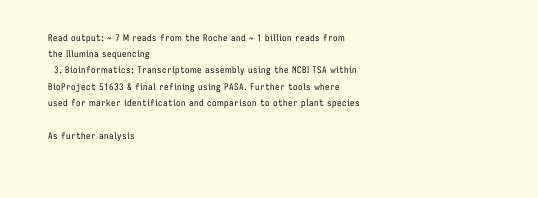Read output: ~ 7 M reads from the Roche and ~ 1 billion reads from the Illumina sequencing
  3. Bioinformatics: Transcriptome assembly using the NCBI TSA within BioProject 51633 & final refining using PASA. Further tools where used for marker identification and comparison to other plant species

As further analysis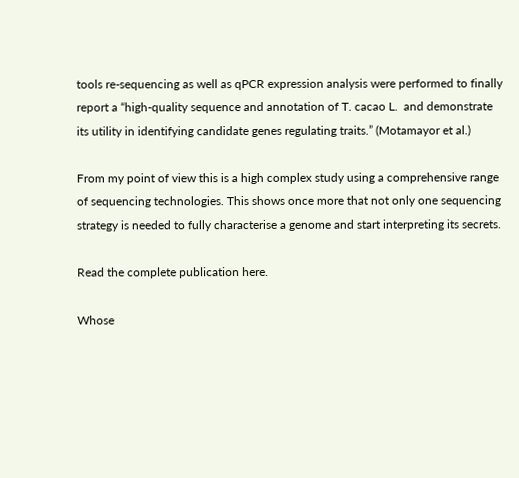tools re-sequencing as well as qPCR expression analysis were performed to finally  report a “high-quality sequence and annotation of T. cacao L.  and demonstrate its utility in identifying candidate genes regulating traits.” (Motamayor et al.)

From my point of view this is a high complex study using a comprehensive range of sequencing technologies. This shows once more that not only one sequencing strategy is needed to fully characterise a genome and start interpreting its secrets.

Read the complete publication here.

Whose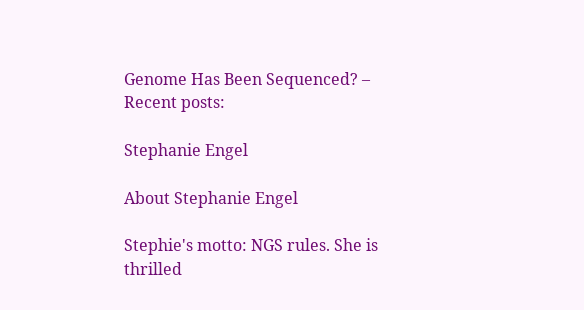Genome Has Been Sequenced? – Recent posts:

Stephanie Engel

About Stephanie Engel

Stephie's motto: NGS rules. She is thrilled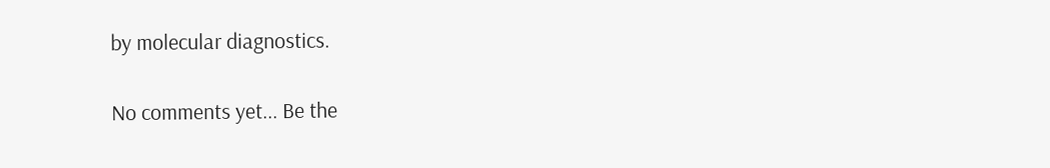by molecular diagnostics.

No comments yet... Be the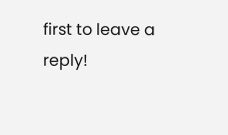first to leave a reply!